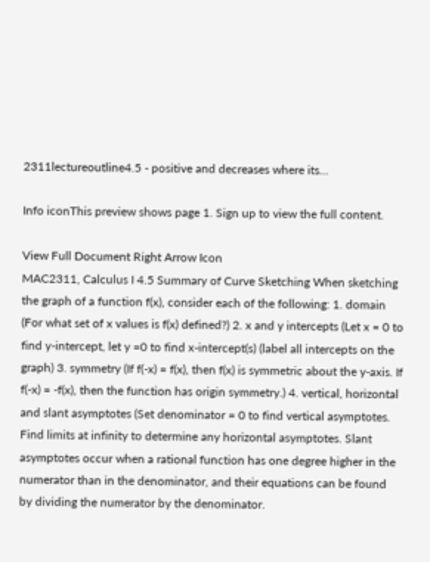2311lectureoutline4.5 - positive and decreases where its...

Info iconThis preview shows page 1. Sign up to view the full content.

View Full Document Right Arrow Icon
MAC2311, Calculus I 4.5 Summary of Curve Sketching When sketching the graph of a function f(x), consider each of the following: 1. domain (For what set of x values is f(x) defined?) 2. x and y intercepts (Let x = 0 to find y-intercept, let y =0 to find x-intercept(s) (label all intercepts on the graph) 3. symmetry (If f(-x) = f(x), then f(x) is symmetric about the y-axis. If f(-x) = -f(x), then the function has origin symmetry.) 4. vertical, horizontal and slant asymptotes (Set denominator = 0 to find vertical asymptotes. Find limits at infinity to determine any horizontal asymptotes. Slant asymptotes occur when a rational function has one degree higher in the numerator than in the denominator, and their equations can be found by dividing the numerator by the denominator.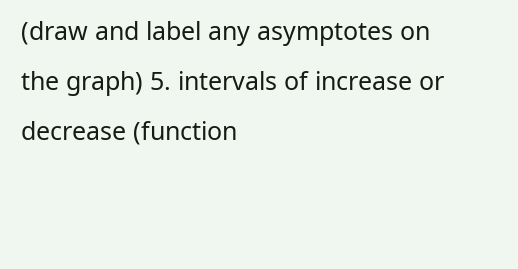(draw and label any asymptotes on the graph) 5. intervals of increase or decrease (function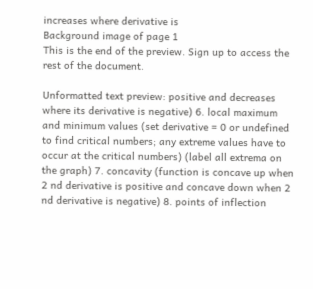increases where derivative is
Background image of page 1
This is the end of the preview. Sign up to access the rest of the document.

Unformatted text preview: positive and decreases where its derivative is negative) 6. local maximum and minimum values (set derivative = 0 or undefined to find critical numbers; any extreme values have to occur at the critical numbers) (label all extrema on the graph) 7. concavity (function is concave up when 2 nd derivative is positive and concave down when 2 nd derivative is negative) 8. points of inflection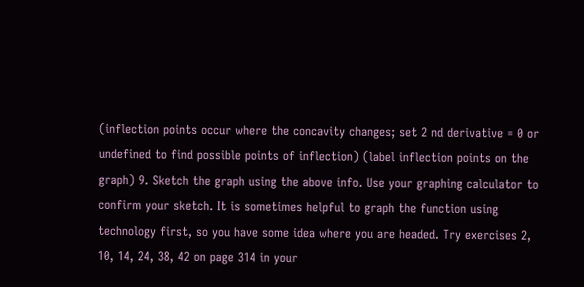(inflection points occur where the concavity changes; set 2 nd derivative = 0 or undefined to find possible points of inflection) (label inflection points on the graph) 9. Sketch the graph using the above info. Use your graphing calculator to confirm your sketch. It is sometimes helpful to graph the function using technology first, so you have some idea where you are headed. Try exercises 2, 10, 14, 24, 38, 42 on page 314 in your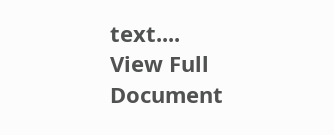text....
View Full Document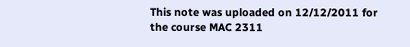This note was uploaded on 12/12/2011 for the course MAC 2311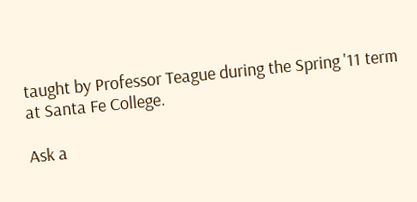taught by Professor Teague during the Spring '11 term at Santa Fe College.

Ask a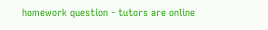homework question - tutors are online